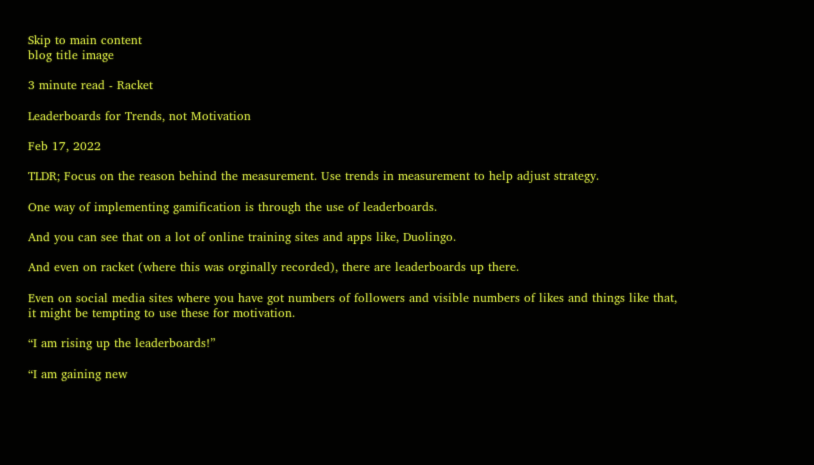Skip to main content
blog title image

3 minute read - Racket

Leaderboards for Trends, not Motivation

Feb 17, 2022

TLDR; Focus on the reason behind the measurement. Use trends in measurement to help adjust strategy.

One way of implementing gamification is through the use of leaderboards.

And you can see that on a lot of online training sites and apps like, Duolingo.

And even on racket (where this was orginally recorded), there are leaderboards up there.

Even on social media sites where you have got numbers of followers and visible numbers of likes and things like that, it might be tempting to use these for motivation.

“I am rising up the leaderboards!”

“I am gaining new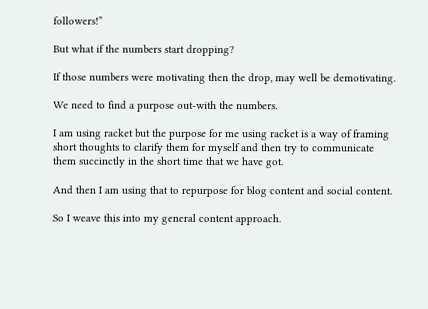followers!”

But what if the numbers start dropping?

If those numbers were motivating then the drop, may well be demotivating.

We need to find a purpose out-with the numbers.

I am using racket but the purpose for me using racket is a way of framing short thoughts to clarify them for myself and then try to communicate them succinctly in the short time that we have got.

And then I am using that to repurpose for blog content and social content.

So I weave this into my general content approach.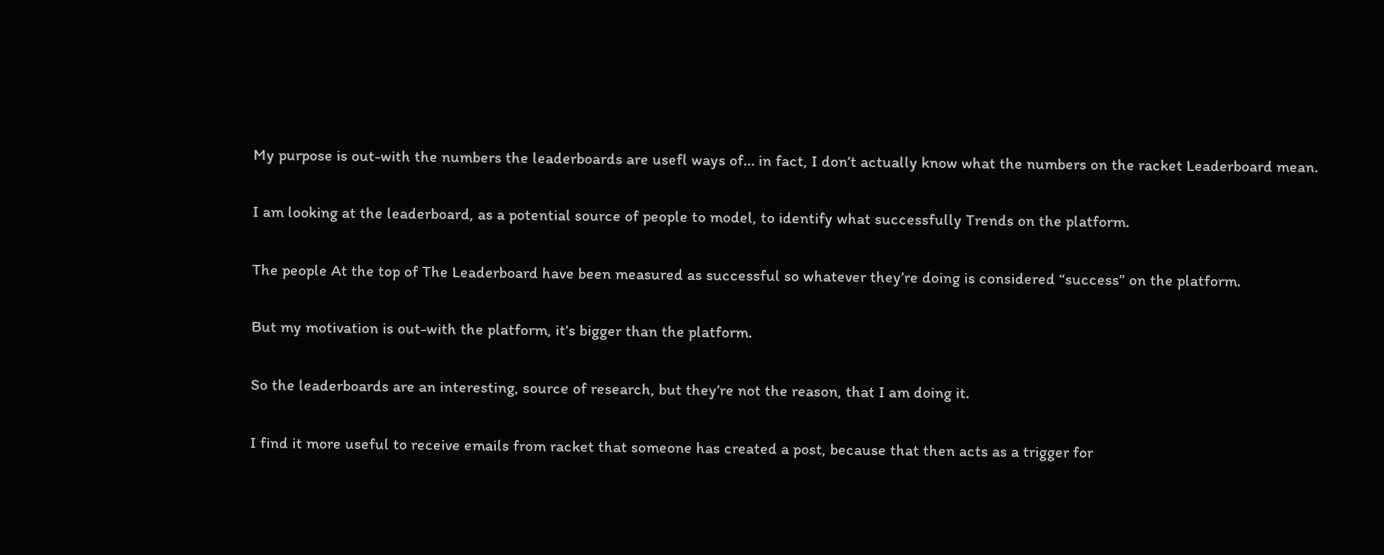My purpose is out-with the numbers the leaderboards are usefl ways of… in fact, I don’t actually know what the numbers on the racket Leaderboard mean.

I am looking at the leaderboard, as a potential source of people to model, to identify what successfully Trends on the platform.

The people At the top of The Leaderboard have been measured as successful so whatever they’re doing is considered “success” on the platform.

But my motivation is out-with the platform, it’s bigger than the platform.

So the leaderboards are an interesting, source of research, but they’re not the reason, that I am doing it.

I find it more useful to receive emails from racket that someone has created a post, because that then acts as a trigger for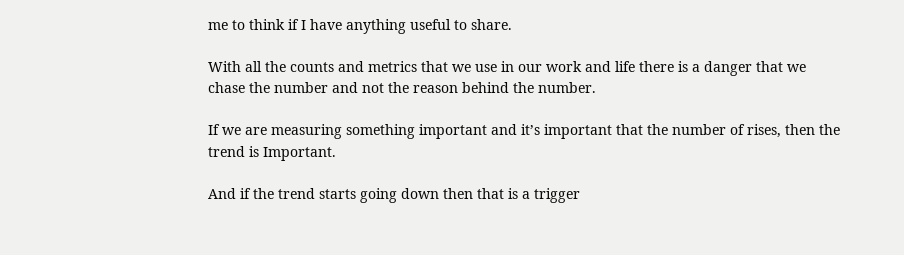me to think if I have anything useful to share.

With all the counts and metrics that we use in our work and life there is a danger that we chase the number and not the reason behind the number.

If we are measuring something important and it’s important that the number of rises, then the trend is Important.

And if the trend starts going down then that is a trigger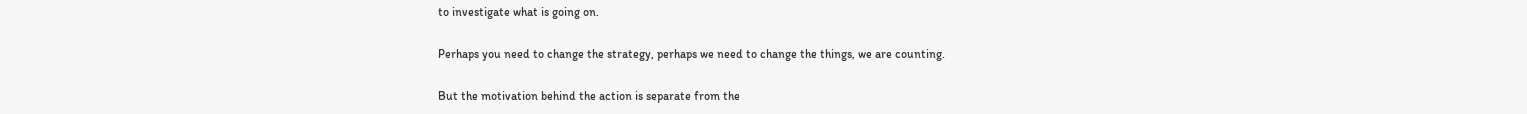to investigate what is going on.

Perhaps you need to change the strategy, perhaps we need to change the things, we are counting.

But the motivation behind the action is separate from the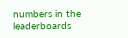numbers in the leaderboards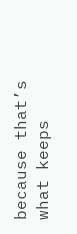because that’s what keeps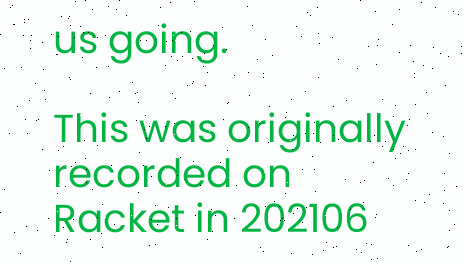us going.

This was originally recorded on Racket in 202106